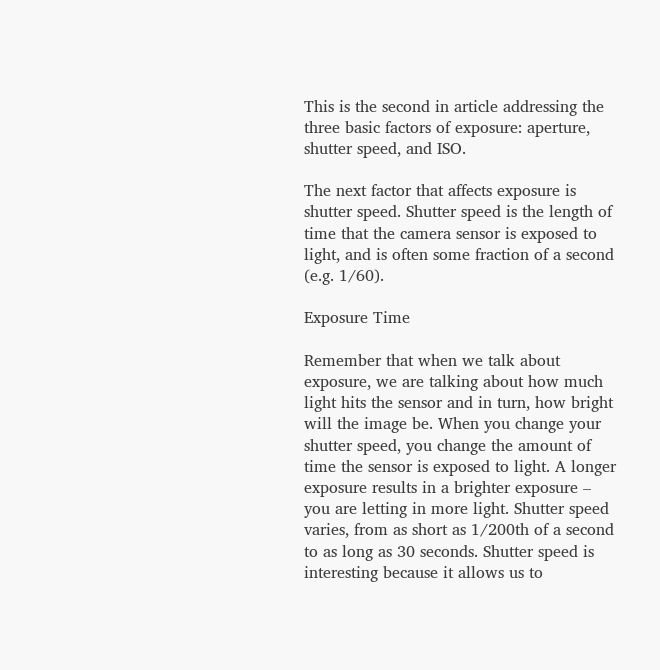This is the second in article addressing the three basic factors of exposure: aperture, shutter speed, and ISO.

The next factor that affects exposure is shutter speed. Shutter speed is the length of time that the camera sensor is exposed to light, and is often some fraction of a second (e.g. 1/60).

Exposure Time

Remember that when we talk about exposure, we are talking about how much light hits the sensor and in turn, how bright will the image be. When you change your shutter speed, you change the amount of time the sensor is exposed to light. A longer exposure results in a brighter exposure – you are letting in more light. Shutter speed varies, from as short as 1/200th of a second to as long as 30 seconds. Shutter speed is interesting because it allows us to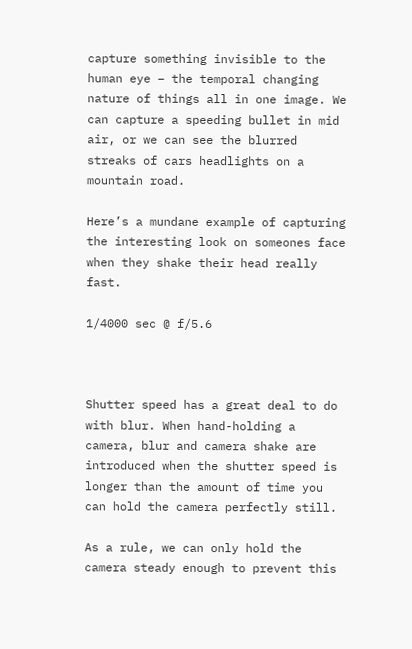capture something invisible to the human eye – the temporal changing nature of things all in one image. We can capture a speeding bullet in mid air, or we can see the blurred streaks of cars headlights on a mountain road.

Here’s a mundane example of capturing the interesting look on someones face when they shake their head really fast.

1/4000 sec @ f/5.6



Shutter speed has a great deal to do with blur. When hand-holding a camera, blur and camera shake are introduced when the shutter speed is longer than the amount of time you can hold the camera perfectly still.

As a rule, we can only hold the camera steady enough to prevent this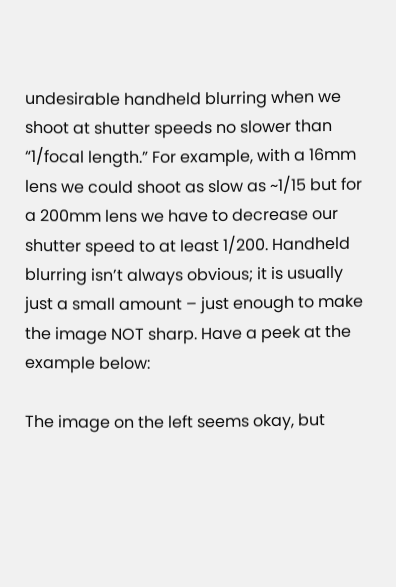undesirable handheld blurring when we shoot at shutter speeds no slower than “1/focal length.” For example, with a 16mm lens we could shoot as slow as ~1/15 but for a 200mm lens we have to decrease our shutter speed to at least 1/200. Handheld blurring isn’t always obvious; it is usually just a small amount – just enough to make the image NOT sharp. Have a peek at the example below:

The image on the left seems okay, but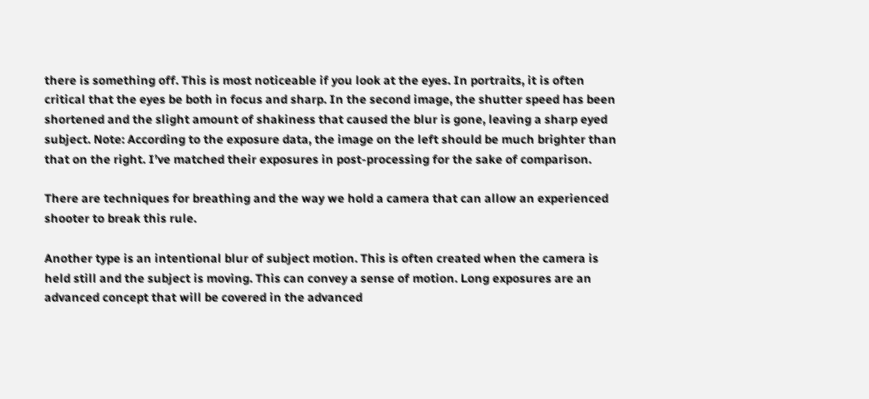there is something off. This is most noticeable if you look at the eyes. In portraits, it is often critical that the eyes be both in focus and sharp. In the second image, the shutter speed has been shortened and the slight amount of shakiness that caused the blur is gone, leaving a sharp eyed subject. Note: According to the exposure data, the image on the left should be much brighter than that on the right. I’ve matched their exposures in post-processing for the sake of comparison.

There are techniques for breathing and the way we hold a camera that can allow an experienced shooter to break this rule.

Another type is an intentional blur of subject motion. This is often created when the camera is held still and the subject is moving. This can convey a sense of motion. Long exposures are an advanced concept that will be covered in the advanced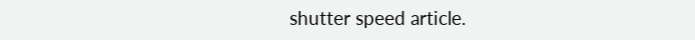shutter speed article.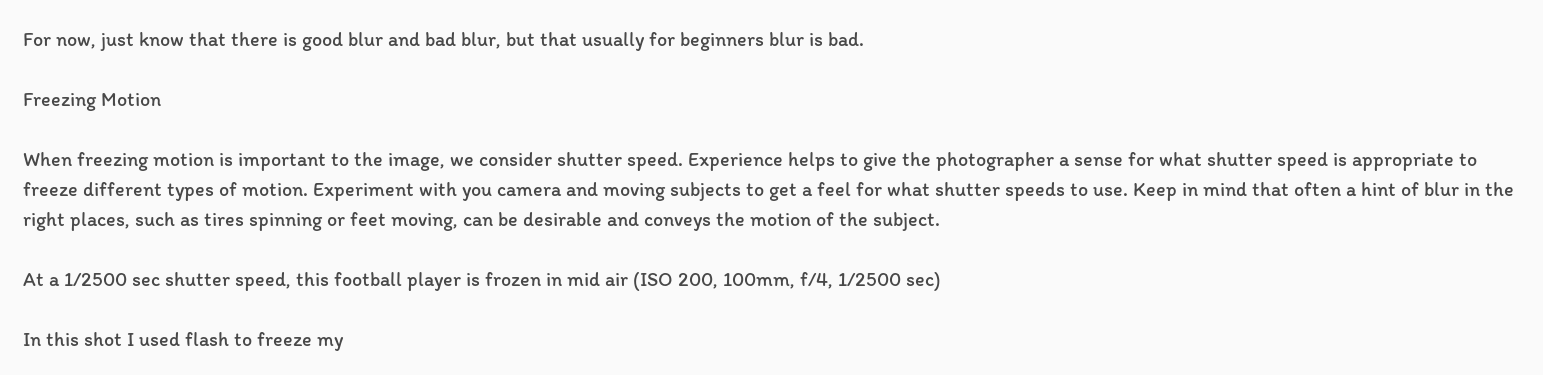For now, just know that there is good blur and bad blur, but that usually for beginners blur is bad.

Freezing Motion

When freezing motion is important to the image, we consider shutter speed. Experience helps to give the photographer a sense for what shutter speed is appropriate to freeze different types of motion. Experiment with you camera and moving subjects to get a feel for what shutter speeds to use. Keep in mind that often a hint of blur in the right places, such as tires spinning or feet moving, can be desirable and conveys the motion of the subject.

At a 1/2500 sec shutter speed, this football player is frozen in mid air (ISO 200, 100mm, f/4, 1/2500 sec)

In this shot I used flash to freeze my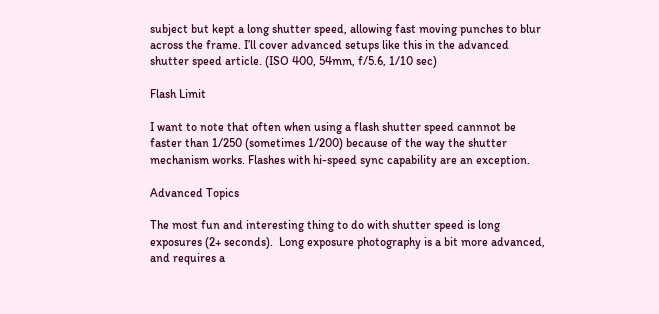subject but kept a long shutter speed, allowing fast moving punches to blur across the frame. I’ll cover advanced setups like this in the advanced shutter speed article. (ISO 400, 54mm, f/5.6, 1/10 sec)

Flash Limit

I want to note that often when using a flash shutter speed cannnot be faster than 1/250 (sometimes 1/200) because of the way the shutter mechanism works. Flashes with hi-speed sync capability are an exception.

Advanced Topics

The most fun and interesting thing to do with shutter speed is long exposures (2+ seconds).  Long exposure photography is a bit more advanced, and requires a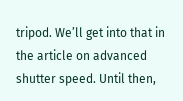tripod. We’ll get into that in the article on advanced shutter speed. Until then,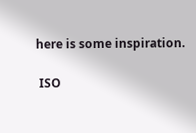here is some inspiration.

 ISO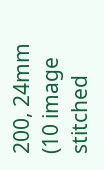200, 24mm (10 image stitched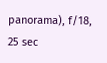panorama), f/18, 25 sec